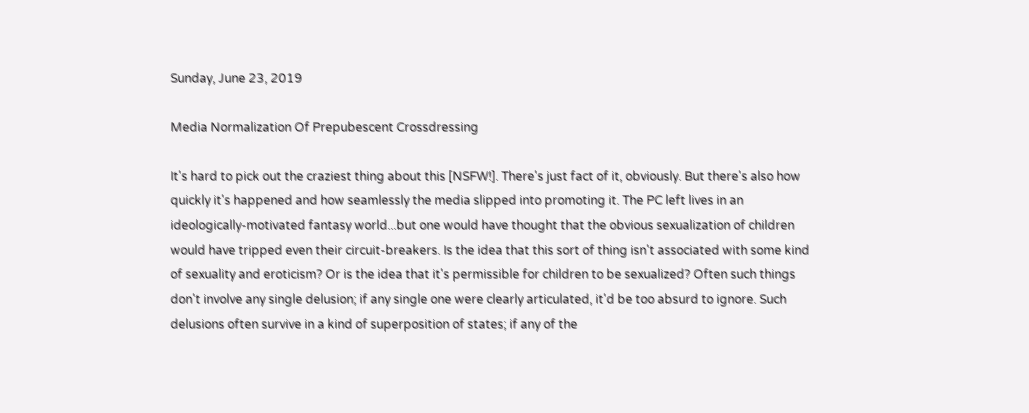Sunday, June 23, 2019

Media Normalization Of Prepubescent Crossdressing

It's hard to pick out the craziest thing about this [NSFW!]. There's just fact of it, obviously. But there's also how quickly it's happened and how seamlessly the media slipped into promoting it. The PC left lives in an ideologically-motivated fantasy world...but one would have thought that the obvious sexualization of children would have tripped even their circuit-breakers. Is the idea that this sort of thing isn't associated with some kind of sexuality and eroticism? Or is the idea that it's permissible for children to be sexualized? Often such things don't involve any single delusion; if any single one were clearly articulated, it'd be too absurd to ignore. Such delusions often survive in a kind of superposition of states; if any of the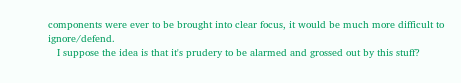components were ever to be brought into clear focus, it would be much more difficult to ignore/defend.
   I suppose the idea is that it's prudery to be alarmed and grossed out by this stuff?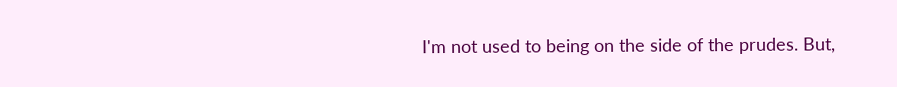I'm not used to being on the side of the prudes. But,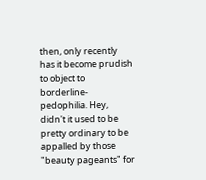then, only recently has it become prudish to object to borderline-pedophilia. Hey, didn't it used to be pretty ordinary to be appalled by those "beauty pageants" for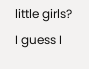little girls? I guess I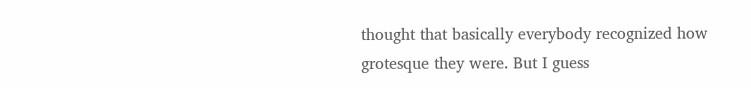thought that basically everybody recognized how grotesque they were. But I guess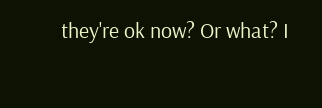they're ok now? Or what? I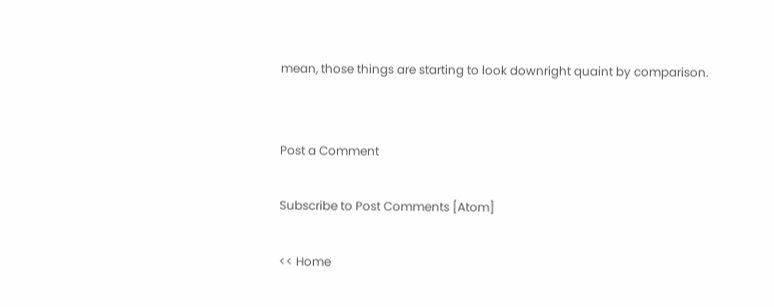mean, those things are starting to look downright quaint by comparison.


Post a Comment

Subscribe to Post Comments [Atom]

<< Home